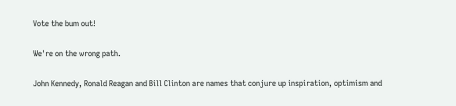Vote the bum out!

We're on the wrong path.

John Kennedy, Ronald Reagan and Bill Clinton are names that conjure up inspiration, optimism and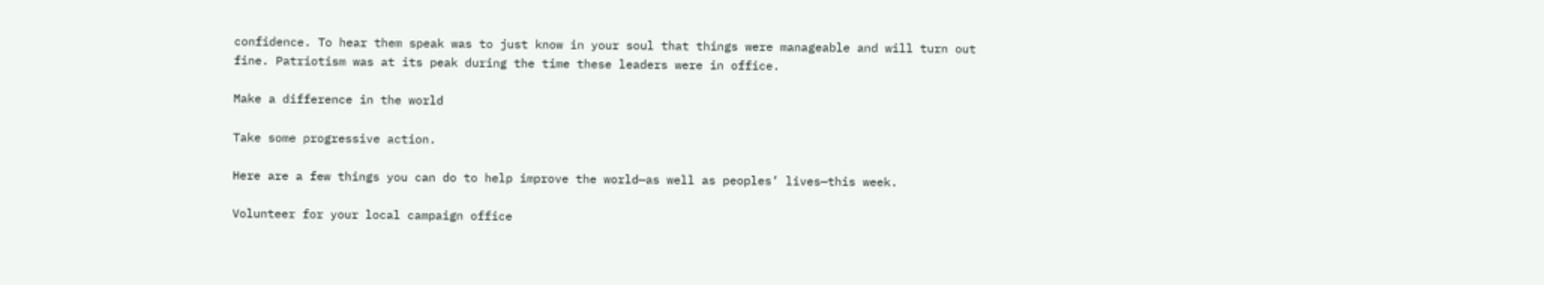confidence. To hear them speak was to just know in your soul that things were manageable and will turn out fine. Patriotism was at its peak during the time these leaders were in office.

Make a difference in the world

Take some progressive action.

Here are a few things you can do to help improve the world—as well as peoples’ lives—this week.

Volunteer for your local campaign office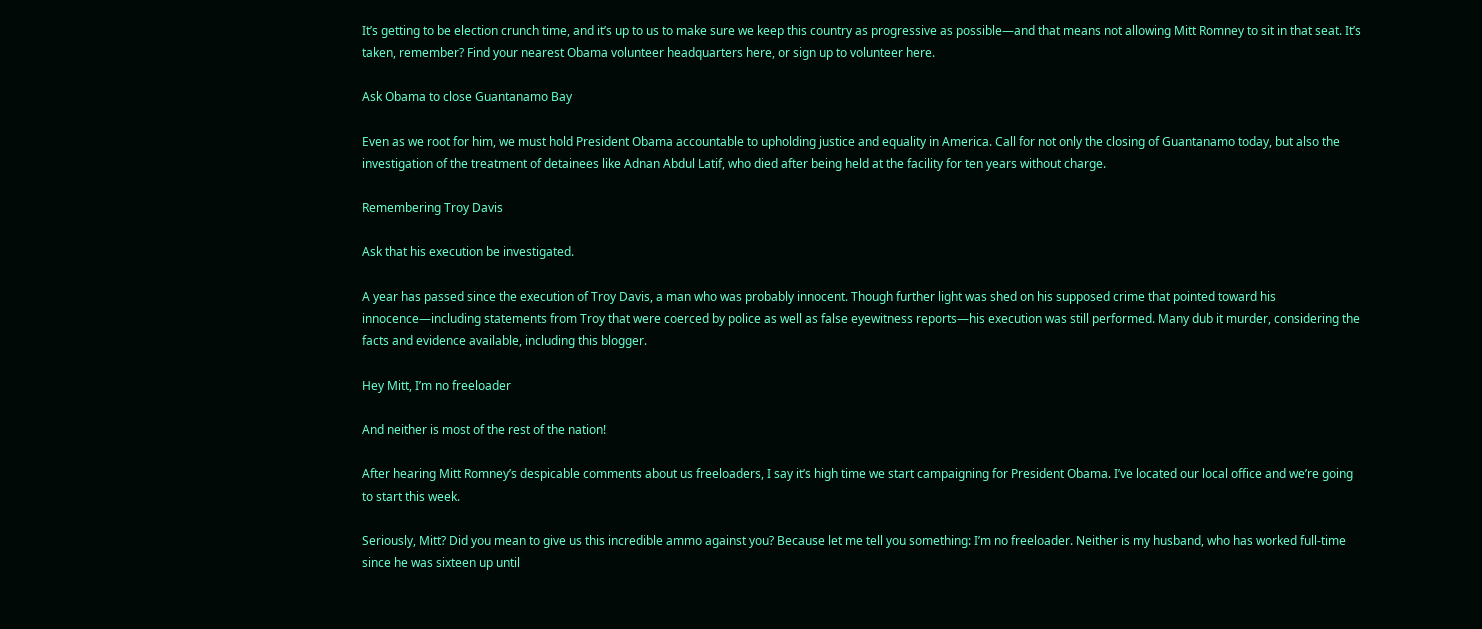It’s getting to be election crunch time, and it’s up to us to make sure we keep this country as progressive as possible—and that means not allowing Mitt Romney to sit in that seat. It’s taken, remember? Find your nearest Obama volunteer headquarters here, or sign up to volunteer here.

Ask Obama to close Guantanamo Bay

Even as we root for him, we must hold President Obama accountable to upholding justice and equality in America. Call for not only the closing of Guantanamo today, but also the investigation of the treatment of detainees like Adnan Abdul Latif, who died after being held at the facility for ten years without charge.

Remembering Troy Davis

Ask that his execution be investigated.

A year has passed since the execution of Troy Davis, a man who was probably innocent. Though further light was shed on his supposed crime that pointed toward his innocence—including statements from Troy that were coerced by police as well as false eyewitness reports—his execution was still performed. Many dub it murder, considering the facts and evidence available, including this blogger.

Hey Mitt, I’m no freeloader

And neither is most of the rest of the nation!

After hearing Mitt Romney’s despicable comments about us freeloaders, I say it’s high time we start campaigning for President Obama. I’ve located our local office and we’re going to start this week.

Seriously, Mitt? Did you mean to give us this incredible ammo against you? Because let me tell you something: I’m no freeloader. Neither is my husband, who has worked full-time since he was sixteen up until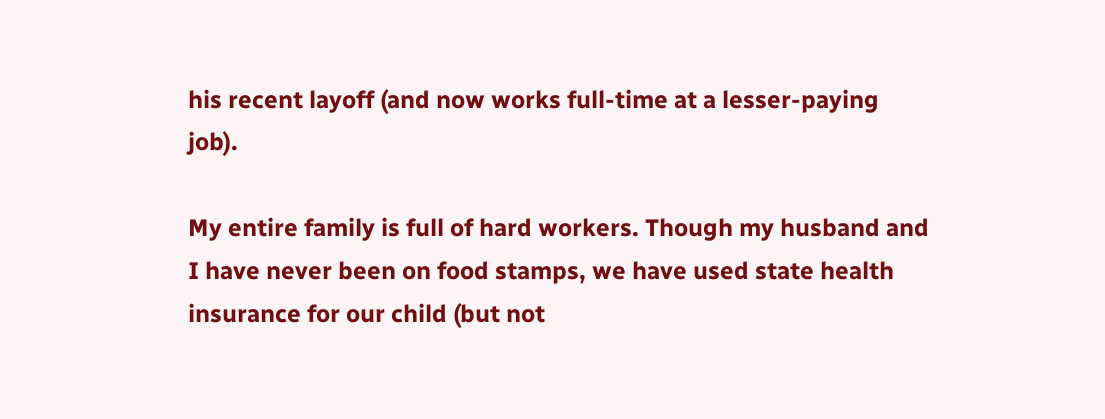his recent layoff (and now works full-time at a lesser-paying job).

My entire family is full of hard workers. Though my husband and I have never been on food stamps, we have used state health insurance for our child (but not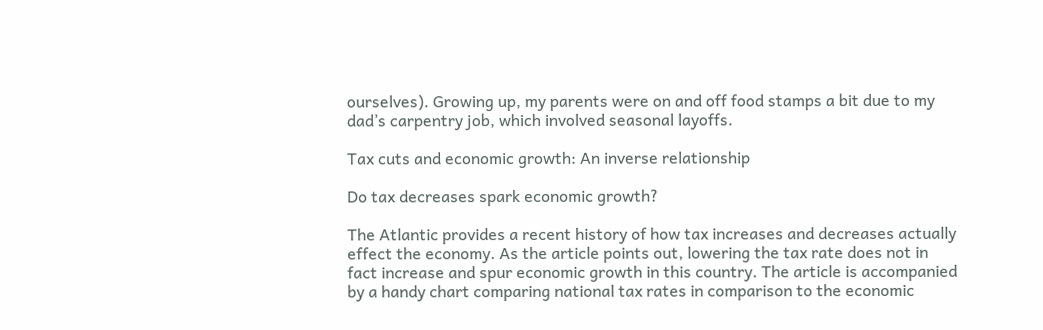ourselves). Growing up, my parents were on and off food stamps a bit due to my dad’s carpentry job, which involved seasonal layoffs.

Tax cuts and economic growth: An inverse relationship

Do tax decreases spark economic growth?

The Atlantic provides a recent history of how tax increases and decreases actually effect the economy. As the article points out, lowering the tax rate does not in fact increase and spur economic growth in this country. The article is accompanied by a handy chart comparing national tax rates in comparison to the economic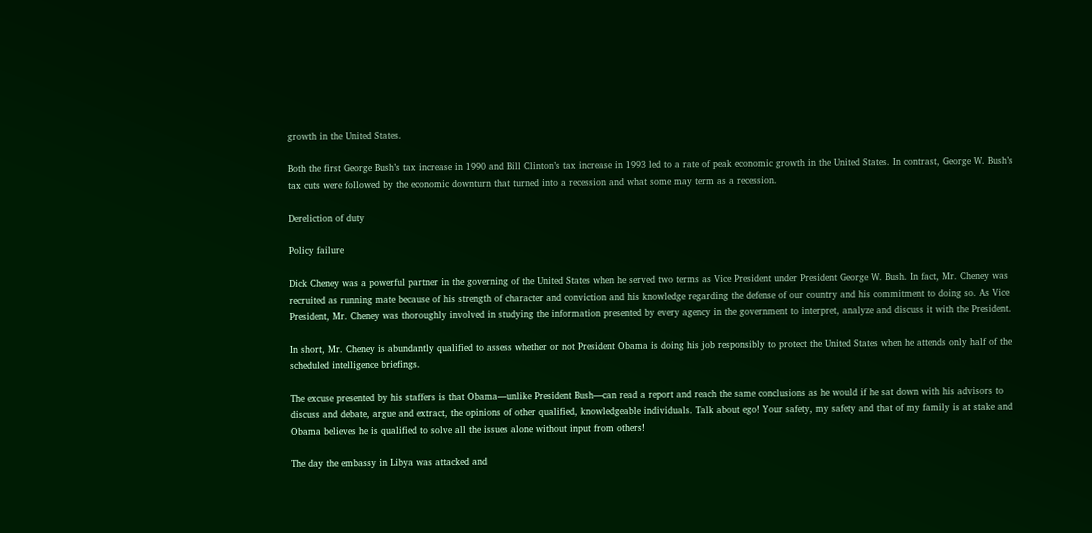growth in the United States.

Both the first George Bush’s tax increase in 1990 and Bill Clinton’s tax increase in 1993 led to a rate of peak economic growth in the United States. In contrast, George W. Bush’s tax cuts were followed by the economic downturn that turned into a recession and what some may term as a recession.

Dereliction of duty

Policy failure

Dick Cheney was a powerful partner in the governing of the United States when he served two terms as Vice President under President George W. Bush. In fact, Mr. Cheney was recruited as running mate because of his strength of character and conviction and his knowledge regarding the defense of our country and his commitment to doing so. As Vice President, Mr. Cheney was thoroughly involved in studying the information presented by every agency in the government to interpret, analyze and discuss it with the President.

In short, Mr. Cheney is abundantly qualified to assess whether or not President Obama is doing his job responsibly to protect the United States when he attends only half of the scheduled intelligence briefings.

The excuse presented by his staffers is that Obama—unlike President Bush—can read a report and reach the same conclusions as he would if he sat down with his advisors to discuss and debate, argue and extract, the opinions of other qualified, knowledgeable individuals. Talk about ego! Your safety, my safety and that of my family is at stake and Obama believes he is qualified to solve all the issues alone without input from others!

The day the embassy in Libya was attacked and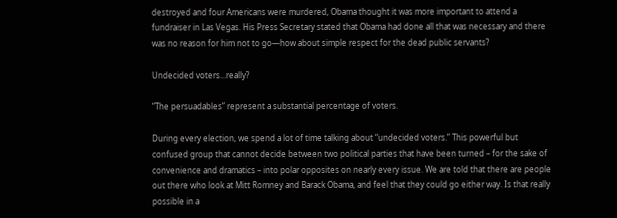destroyed and four Americans were murdered, Obama thought it was more important to attend a fundraiser in Las Vegas. His Press Secretary stated that Obama had done all that was necessary and there was no reason for him not to go—how about simple respect for the dead public servants?

Undecided voters...really?

“The persuadables” represent a substantial percentage of voters.

During every election, we spend a lot of time talking about “undecided voters.” This powerful but confused group that cannot decide between two political parties that have been turned – for the sake of convenience and dramatics – into polar opposites on nearly every issue. We are told that there are people out there who look at Mitt Romney and Barack Obama, and feel that they could go either way. Is that really possible in a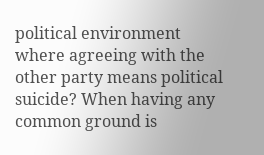political environment where agreeing with the other party means political suicide? When having any common ground is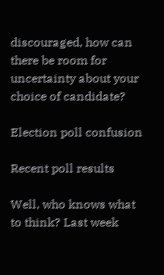discouraged, how can there be room for uncertainty about your choice of candidate?

Election poll confusion

Recent poll results

Well, who knows what to think? Last week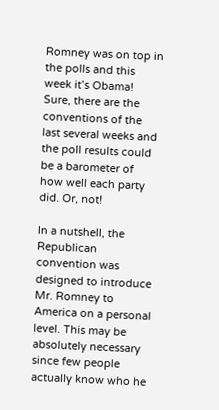Romney was on top in the polls and this week it’s Obama! Sure, there are the conventions of the last several weeks and the poll results could be a barometer of how well each party did. Or, not!

In a nutshell, the Republican convention was designed to introduce Mr. Romney to America on a personal level. This may be absolutely necessary since few people actually know who he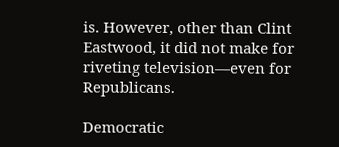is. However, other than Clint Eastwood, it did not make for riveting television—even for Republicans.

Democratic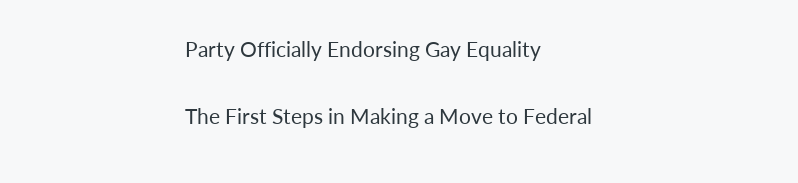Party Officially Endorsing Gay Equality

The First Steps in Making a Move to Federal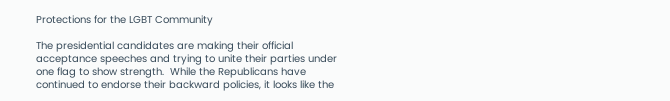Protections for the LGBT Community

The presidential candidates are making their official acceptance speeches and trying to unite their parties under one flag to show strength.  While the Republicans have continued to endorse their backward policies, it looks like the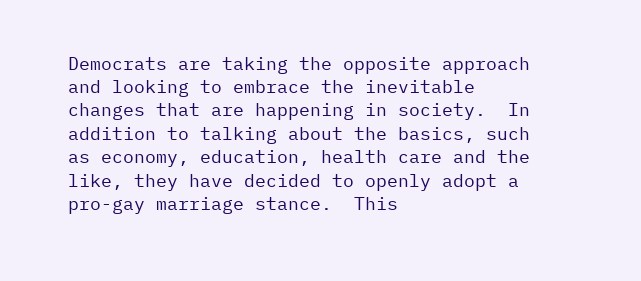Democrats are taking the opposite approach and looking to embrace the inevitable changes that are happening in society.  In addition to talking about the basics, such as economy, education, health care and the like, they have decided to openly adopt a pro-gay marriage stance.  This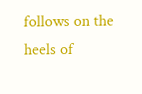follows on the heels of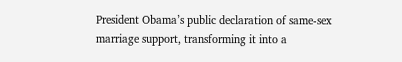President Obama’s public declaration of same-sex marriage support, transforming it into a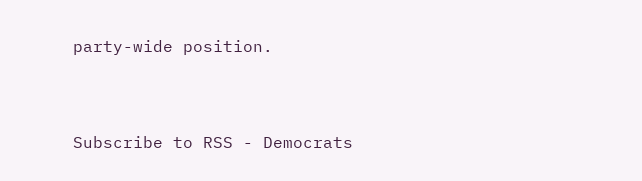party-wide position.


Subscribe to RSS - Democrats